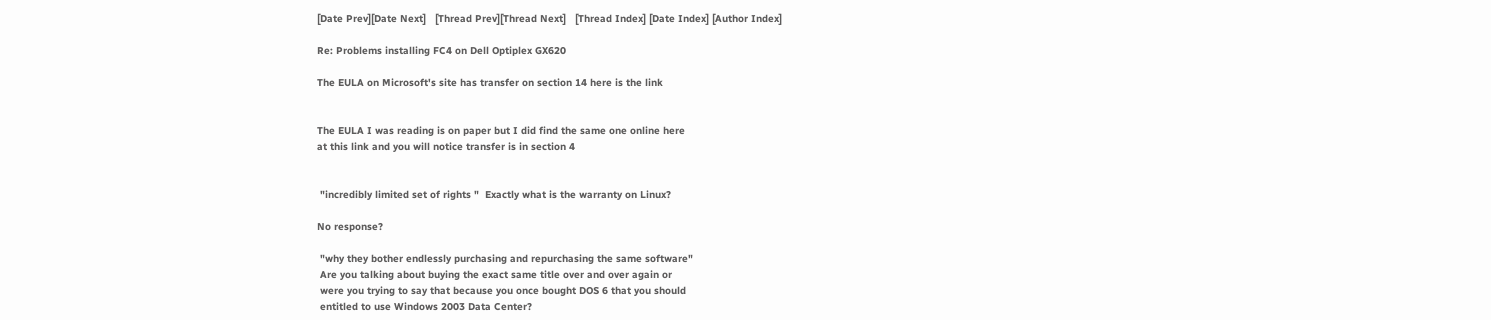[Date Prev][Date Next]   [Thread Prev][Thread Next]   [Thread Index] [Date Index] [Author Index]

Re: Problems installing FC4 on Dell Optiplex GX620

The EULA on Microsoft's site has transfer on section 14 here is the link


The EULA I was reading is on paper but I did find the same one online here
at this link and you will notice transfer is in section 4


 "incredibly limited set of rights "  Exactly what is the warranty on Linux?

No response?

 "why they bother endlessly purchasing and repurchasing the same software"
 Are you talking about buying the exact same title over and over again or
 were you trying to say that because you once bought DOS 6 that you should
 entitled to use Windows 2003 Data Center?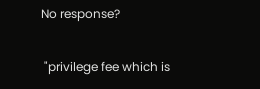No response?

 "privilege fee which is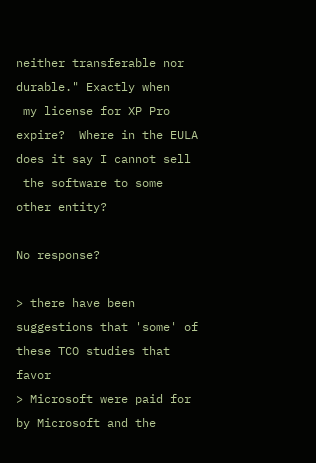neither transferable nor durable." Exactly when
 my license for XP Pro expire?  Where in the EULA does it say I cannot sell
 the software to some other entity?

No response?

> there have been suggestions that 'some' of these TCO studies that favor
> Microsoft were paid for by Microsoft and the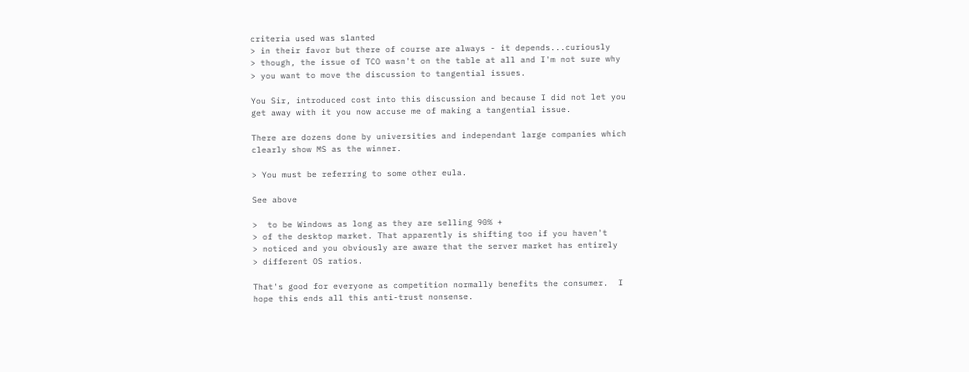criteria used was slanted
> in their favor but there of course are always - it depends...curiously
> though, the issue of TCO wasn't on the table at all and I'm not sure why
> you want to move the discussion to tangential issues.

You Sir, introduced cost into this discussion and because I did not let you
get away with it you now accuse me of making a tangential issue.

There are dozens done by universities and independant large companies which
clearly show MS as the winner.

> You must be referring to some other eula.

See above

>  to be Windows as long as they are selling 90% +
> of the desktop market. That apparently is shifting too if you haven't
> noticed and you obviously are aware that the server market has entirely
> different OS ratios.

That's good for everyone as competition normally benefits the consumer.  I
hope this ends all this anti-trust nonsense.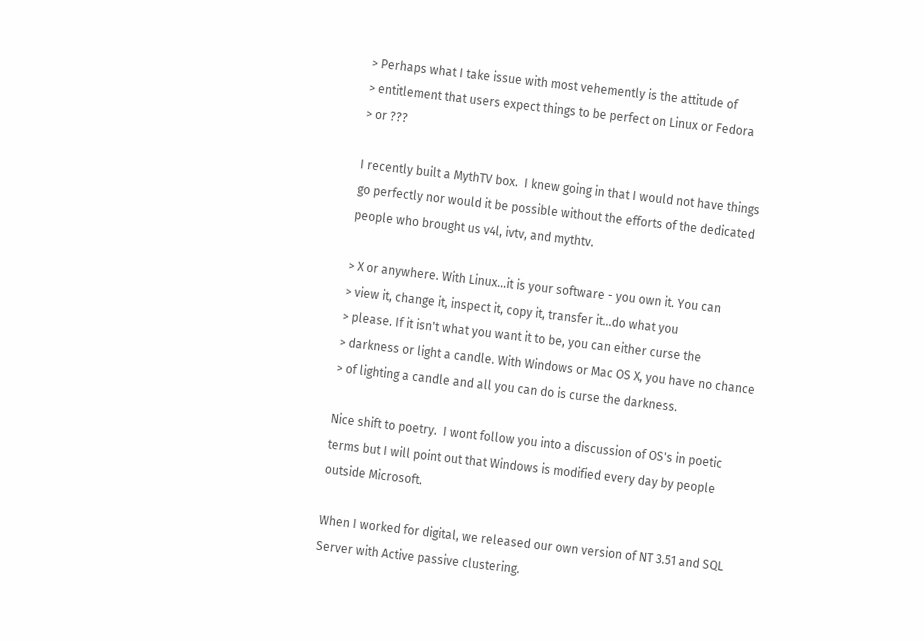> Perhaps what I take issue with most vehemently is the attitude of
> entitlement that users expect things to be perfect on Linux or Fedora
> or ???

I recently built a MythTV box.  I knew going in that I would not have things
go perfectly nor would it be possible without the efforts of the dedicated
people who brought us v4l, ivtv, and mythtv.

> X or anywhere. With Linux...it is your software - you own it. You can
> view it, change it, inspect it, copy it, transfer it...do what you
> please. If it isn't what you want it to be, you can either curse the
> darkness or light a candle. With Windows or Mac OS X, you have no chance
> of lighting a candle and all you can do is curse the darkness.

Nice shift to poetry.  I wont follow you into a discussion of OS's in poetic
terms but I will point out that Windows is modified every day by people
outside Microsoft.

When I worked for digital, we released our own version of NT 3.51 and SQL
Server with Active passive clustering.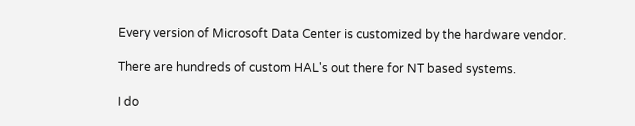Every version of Microsoft Data Center is customized by the hardware vendor.

There are hundreds of custom HAL's out there for NT based systems.

I do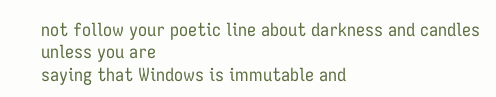not follow your poetic line about darkness and candles unless you are
saying that Windows is immutable and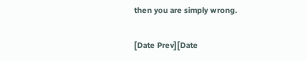then you are simply wrong.

[Date Prev][Date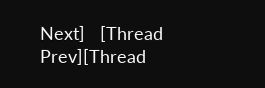Next]   [Thread Prev][Thread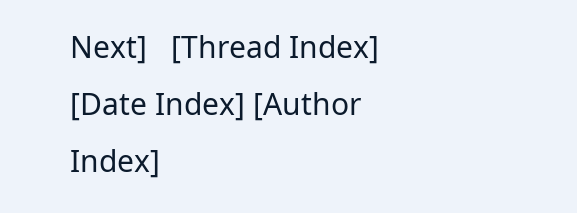Next]   [Thread Index] [Date Index] [Author Index]